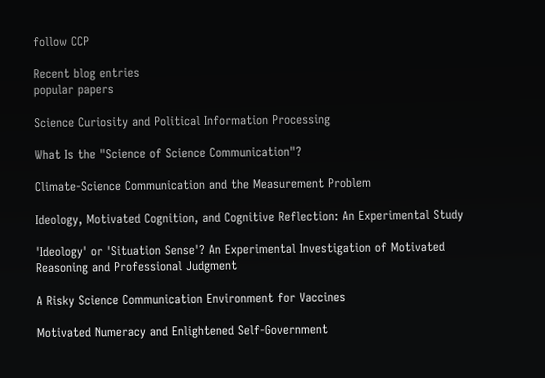follow CCP

Recent blog entries
popular papers

Science Curiosity and Political Information Processing

What Is the "Science of Science Communication"?

Climate-Science Communication and the Measurement Problem

Ideology, Motivated Cognition, and Cognitive Reflection: An Experimental Study

'Ideology' or 'Situation Sense'? An Experimental Investigation of Motivated Reasoning and Professional Judgment

A Risky Science Communication Environment for Vaccines

Motivated Numeracy and Enlightened Self-Government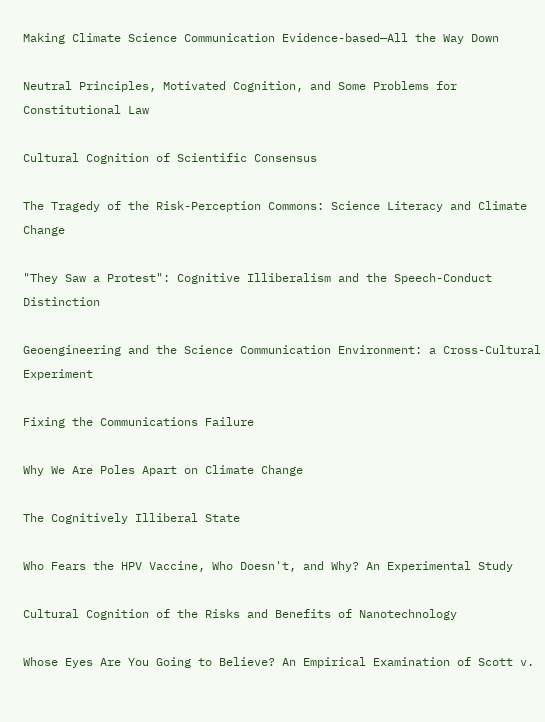Making Climate Science Communication Evidence-based—All the Way Down

Neutral Principles, Motivated Cognition, and Some Problems for Constitutional Law

Cultural Cognition of Scientific Consensus

The Tragedy of the Risk-Perception Commons: Science Literacy and Climate Change

"They Saw a Protest": Cognitive Illiberalism and the Speech-Conduct Distinction

Geoengineering and the Science Communication Environment: a Cross-Cultural Experiment

Fixing the Communications Failure

Why We Are Poles Apart on Climate Change

The Cognitively Illiberal State

Who Fears the HPV Vaccine, Who Doesn't, and Why? An Experimental Study

Cultural Cognition of the Risks and Benefits of Nanotechnology

Whose Eyes Are You Going to Believe? An Empirical Examination of Scott v.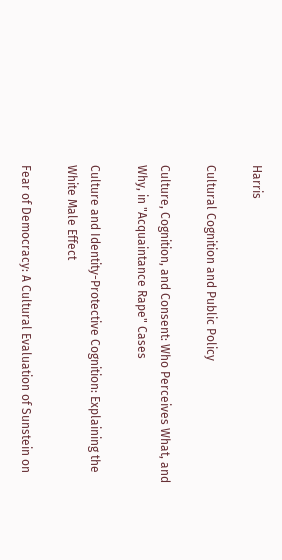Harris

Cultural Cognition and Public Policy

Culture, Cognition, and Consent: Who Perceives What, and Why, in "Acquaintance Rape" Cases

Culture and Identity-Protective Cognition: Explaining the White Male Effect

Fear of Democracy: A Cultural Evaluation of Sunstein on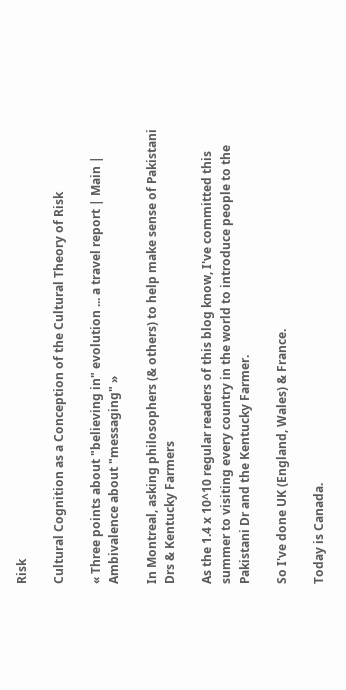Risk

Cultural Cognition as a Conception of the Cultural Theory of Risk

« Three points about "believing in" evolution ... a travel report | Main | Ambivalence about "messaging" »

In Montreal, asking philosophers (& others) to help make sense of Pakistani Drs & Kentucky Farmers

As the 1.4 x 10^10 regular readers of this blog know, I've committed this summer to visiting every country in the world to introduce people to the Pakistani Dr and the Kentucky Farmer.

So I've done UK (England, Wales) & France.

Today is Canada.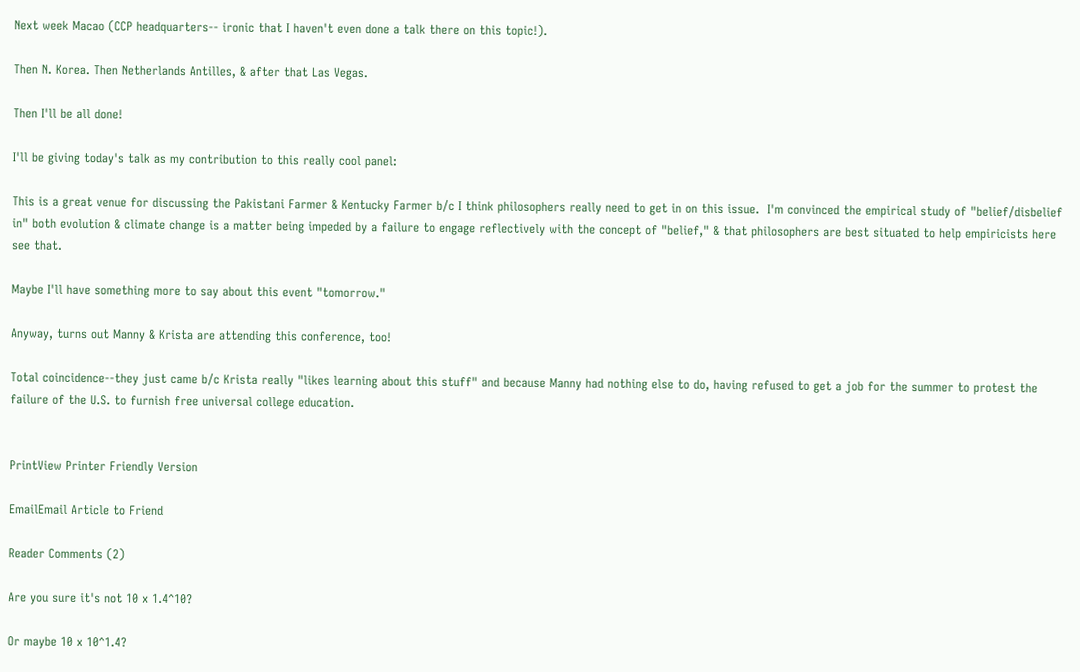Next week Macao (CCP headquarters-- ironic that I haven't even done a talk there on this topic!).

Then N. Korea. Then Netherlands Antilles, & after that Las Vegas.

Then I'll be all done!

I'll be giving today's talk as my contribution to this really cool panel:

This is a great venue for discussing the Pakistani Farmer & Kentucky Farmer b/c I think philosophers really need to get in on this issue.  I'm convinced the empirical study of "belief/disbelief in" both evolution & climate change is a matter being impeded by a failure to engage reflectively with the concept of "belief," & that philosophers are best situated to help empiricists here see that.

Maybe I'll have something more to say about this event "tomorrow."

Anyway, turns out Manny & Krista are attending this conference, too!

Total coincidence--they just came b/c Krista really "likes learning about this stuff" and because Manny had nothing else to do, having refused to get a job for the summer to protest the failure of the U.S. to furnish free universal college education.


PrintView Printer Friendly Version

EmailEmail Article to Friend

Reader Comments (2)

Are you sure it's not 10 x 1.4^10?

Or maybe 10 x 10^1.4?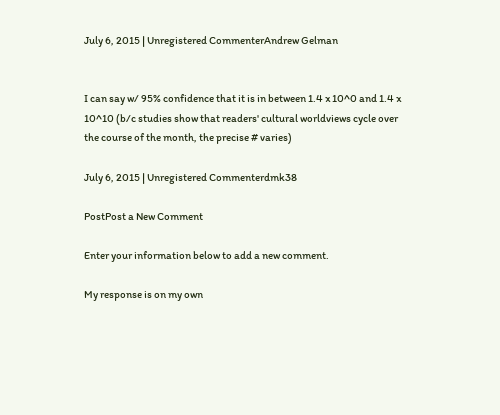July 6, 2015 | Unregistered CommenterAndrew Gelman


I can say w/ 95% confidence that it is in between 1.4 x 10^0 and 1.4 x 10^10 (b/c studies show that readers' cultural worldviews cycle over the course of the month, the precise # varies)

July 6, 2015 | Unregistered Commenterdmk38

PostPost a New Comment

Enter your information below to add a new comment.

My response is on my own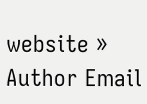website »
Author Email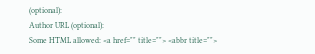(optional):
Author URL (optional):
Some HTML allowed: <a href="" title=""> <abbr title="">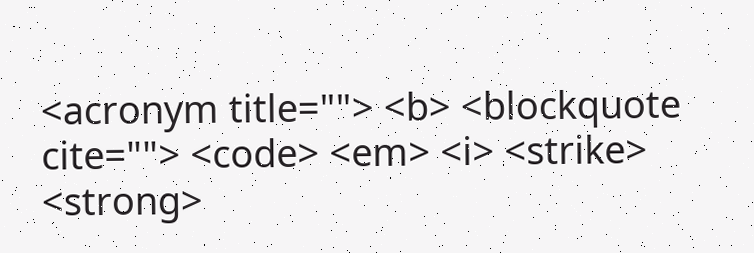<acronym title=""> <b> <blockquote cite=""> <code> <em> <i> <strike> <strong>